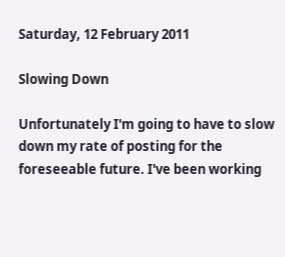Saturday, 12 February 2011

Slowing Down

Unfortunately I'm going to have to slow down my rate of posting for the foreseeable future. I've been working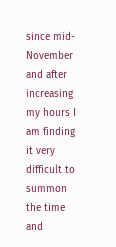since mid-November and after increasing my hours I am finding it very difficult to summon the time and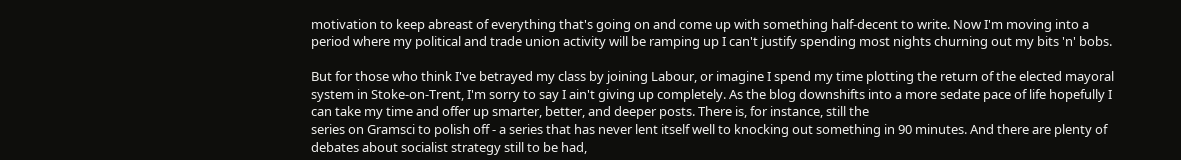motivation to keep abreast of everything that's going on and come up with something half-decent to write. Now I'm moving into a period where my political and trade union activity will be ramping up I can't justify spending most nights churning out my bits 'n' bobs.

But for those who think I've betrayed my class by joining Labour, or imagine I spend my time plotting the return of the elected mayoral system in Stoke-on-Trent, I'm sorry to say I ain't giving up completely. As the blog downshifts into a more sedate pace of life hopefully I can take my time and offer up smarter, better, and deeper posts. There is, for instance, still the
series on Gramsci to polish off - a series that has never lent itself well to knocking out something in 90 minutes. And there are plenty of debates about socialist strategy still to be had,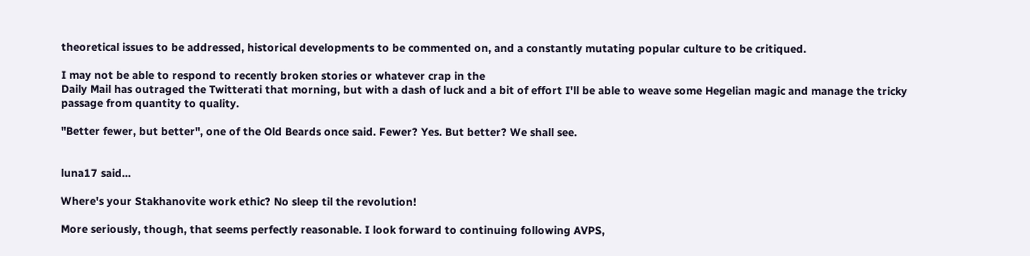theoretical issues to be addressed, historical developments to be commented on, and a constantly mutating popular culture to be critiqued.

I may not be able to respond to recently broken stories or whatever crap in the
Daily Mail has outraged the Twitterati that morning, but with a dash of luck and a bit of effort I'll be able to weave some Hegelian magic and manage the tricky passage from quantity to quality.

"Better fewer, but better", one of the Old Beards once said. Fewer? Yes. But better? We shall see.


luna17 said...

Where's your Stakhanovite work ethic? No sleep til the revolution!

More seriously, though, that seems perfectly reasonable. I look forward to continuing following AVPS,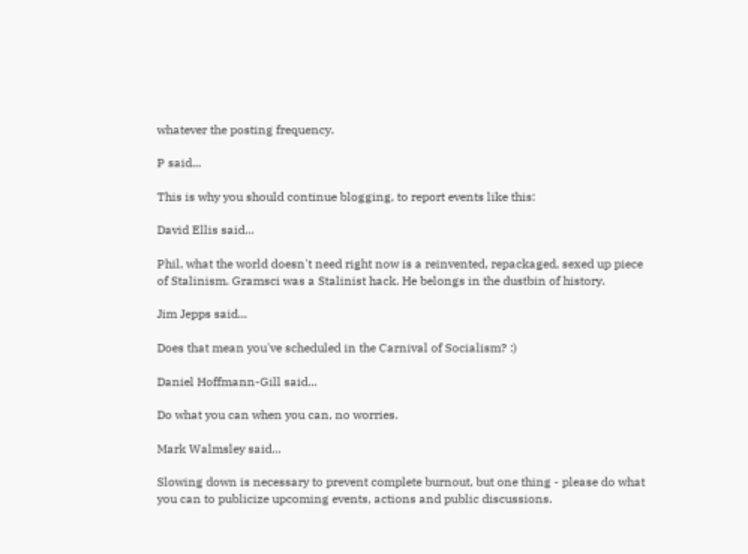whatever the posting frequency.

P said...

This is why you should continue blogging, to report events like this:

David Ellis said...

Phil, what the world doesn't need right now is a reinvented, repackaged, sexed up piece of Stalinism. Gramsci was a Stalinist hack. He belongs in the dustbin of history.

Jim Jepps said...

Does that mean you've scheduled in the Carnival of Socialism? :)

Daniel Hoffmann-Gill said...

Do what you can when you can, no worries.

Mark Walmsley said...

Slowing down is necessary to prevent complete burnout, but one thing - please do what you can to publicize upcoming events, actions and public discussions.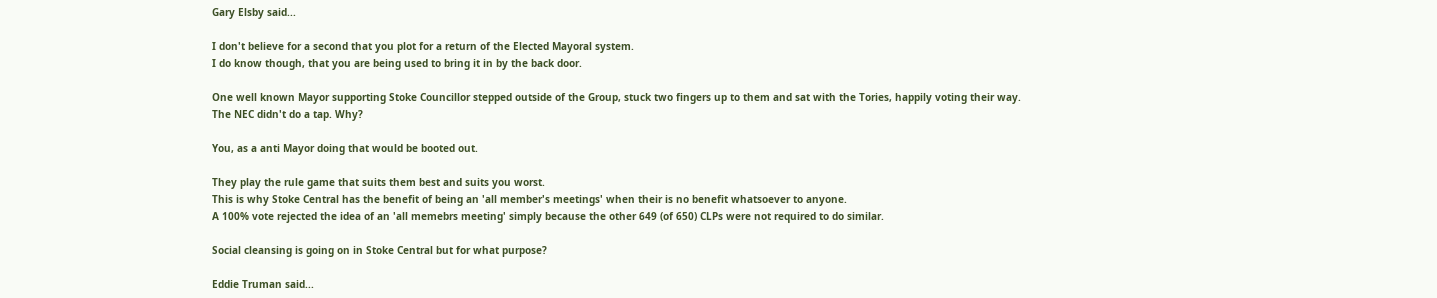Gary Elsby said...

I don't believe for a second that you plot for a return of the Elected Mayoral system.
I do know though, that you are being used to bring it in by the back door.

One well known Mayor supporting Stoke Councillor stepped outside of the Group, stuck two fingers up to them and sat with the Tories, happily voting their way.
The NEC didn't do a tap. Why?

You, as a anti Mayor doing that would be booted out.

They play the rule game that suits them best and suits you worst.
This is why Stoke Central has the benefit of being an 'all member's meetings' when their is no benefit whatsoever to anyone.
A 100% vote rejected the idea of an 'all memebrs meeting' simply because the other 649 (of 650) CLPs were not required to do similar.

Social cleansing is going on in Stoke Central but for what purpose?

Eddie Truman said...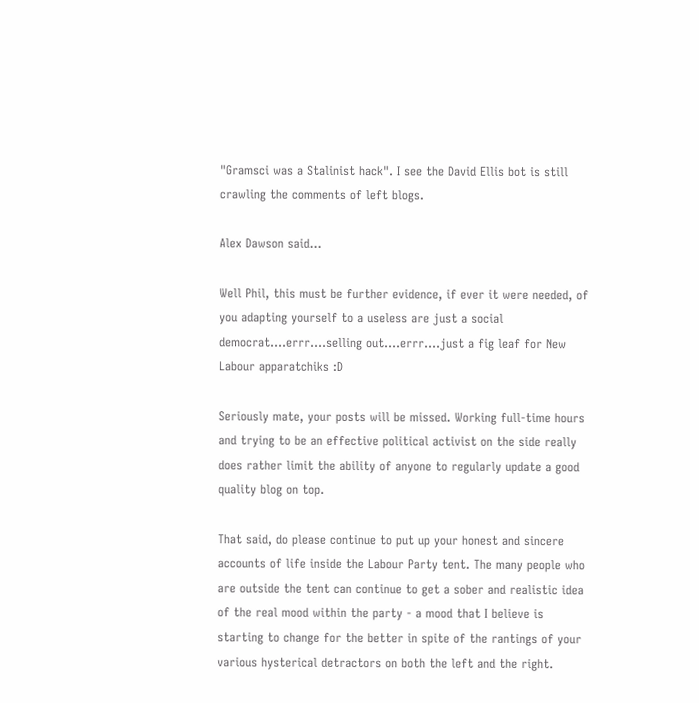"Gramsci was a Stalinist hack". I see the David Ellis bot is still crawling the comments of left blogs.

Alex Dawson said...

Well Phil, this must be further evidence, if ever it were needed, of you adapting yourself to a useless are just a social democrat....errr....selling out....errr....just a fig leaf for New Labour apparatchiks :D

Seriously mate, your posts will be missed. Working full-time hours and trying to be an effective political activist on the side really does rather limit the ability of anyone to regularly update a good quality blog on top.

That said, do please continue to put up your honest and sincere accounts of life inside the Labour Party tent. The many people who are outside the tent can continue to get a sober and realistic idea of the real mood within the party - a mood that I believe is starting to change for the better in spite of the rantings of your various hysterical detractors on both the left and the right.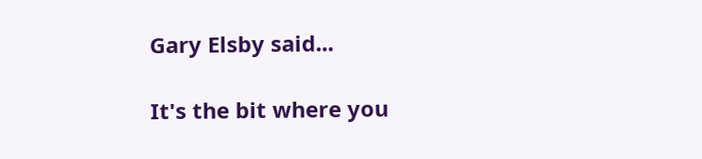Gary Elsby said...

It's the bit where you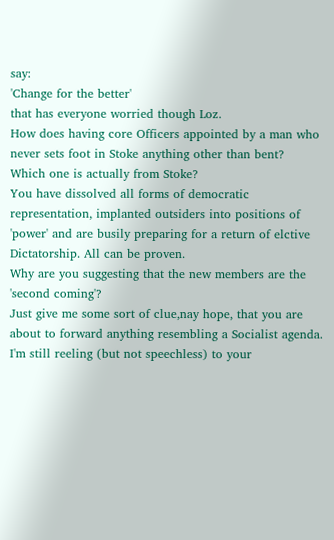say:
'Change for the better'
that has everyone worried though Loz.
How does having core Officers appointed by a man who never sets foot in Stoke anything other than bent?
Which one is actually from Stoke?
You have dissolved all forms of democratic representation, implanted outsiders into positions of 'power' and are busily preparing for a return of elctive Dictatorship. All can be proven.
Why are you suggesting that the new members are the 'second coming'?
Just give me some sort of clue,nay hope, that you are about to forward anything resembling a Socialist agenda.
I'm still reeling (but not speechless) to your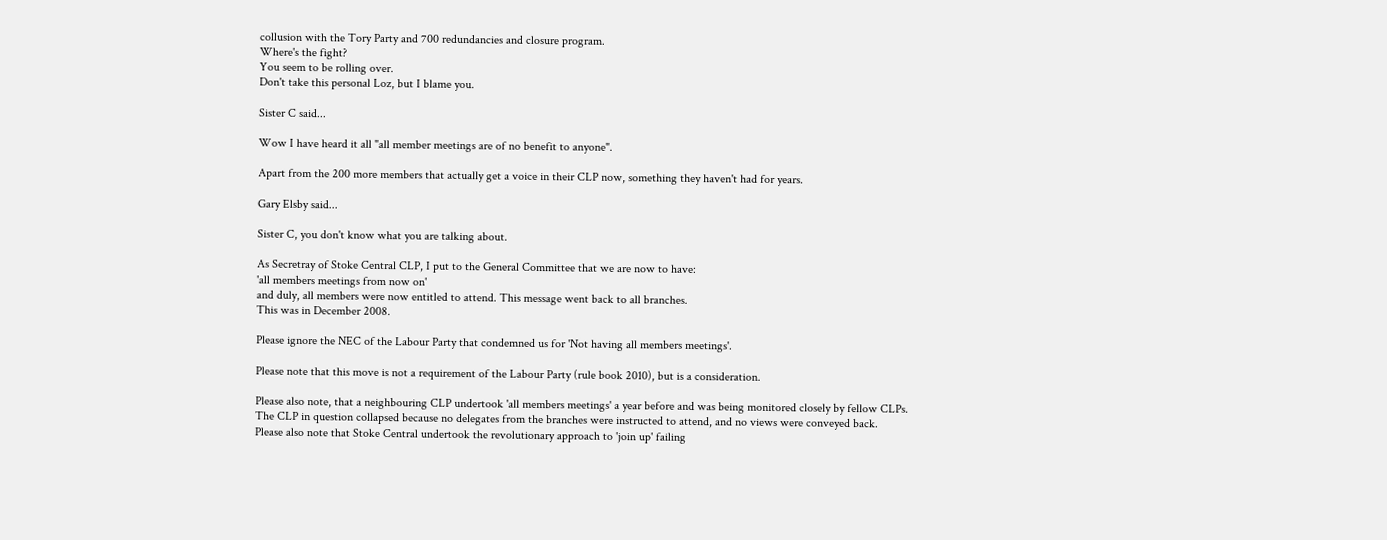collusion with the Tory Party and 700 redundancies and closure program.
Where's the fight?
You seem to be rolling over.
Don't take this personal Loz, but I blame you.

Sister C said...

Wow I have heard it all "all member meetings are of no benefit to anyone".

Apart from the 200 more members that actually get a voice in their CLP now, something they haven't had for years.

Gary Elsby said...

Sister C, you don't know what you are talking about.

As Secretray of Stoke Central CLP, I put to the General Committee that we are now to have:
'all members meetings from now on'
and duly, all members were now entitled to attend. This message went back to all branches.
This was in December 2008.

Please ignore the NEC of the Labour Party that condemned us for 'Not having all members meetings'.

Please note that this move is not a requirement of the Labour Party (rule book 2010), but is a consideration.

Please also note, that a neighbouring CLP undertook 'all members meetings' a year before and was being monitored closely by fellow CLPs.
The CLP in question collapsed because no delegates from the branches were instructed to attend, and no views were conveyed back.
Please also note that Stoke Central undertook the revolutionary approach to 'join up' failing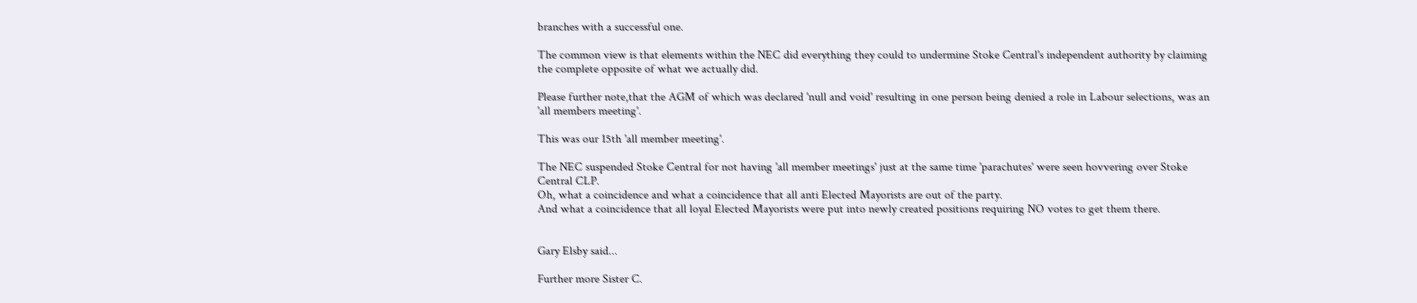branches with a successful one.

The common view is that elements within the NEC did everything they could to undermine Stoke Central's independent authority by claiming the complete opposite of what we actually did.

Please further note,that the AGM of which was declared 'null and void' resulting in one person being denied a role in Labour selections, was an 'all members meeting'.

This was our 15th 'all member meeting'.

The NEC suspended Stoke Central for not having 'all member meetings' just at the same time 'parachutes' were seen hovvering over Stoke Central CLP.
Oh, what a coincidence and what a coincidence that all anti Elected Mayorists are out of the party.
And what a coincidence that all loyal Elected Mayorists were put into newly created positions requiring NO votes to get them there.


Gary Elsby said...

Further more Sister C.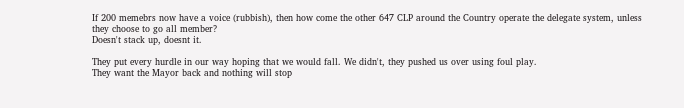If 200 memebrs now have a voice (rubbish), then how come the other 647 CLP around the Country operate the delegate system, unless they choose to go all member?
Doesn't stack up, doesnt it.

They put every hurdle in our way hoping that we would fall. We didn't, they pushed us over using foul play.
They want the Mayor back and nothing will stop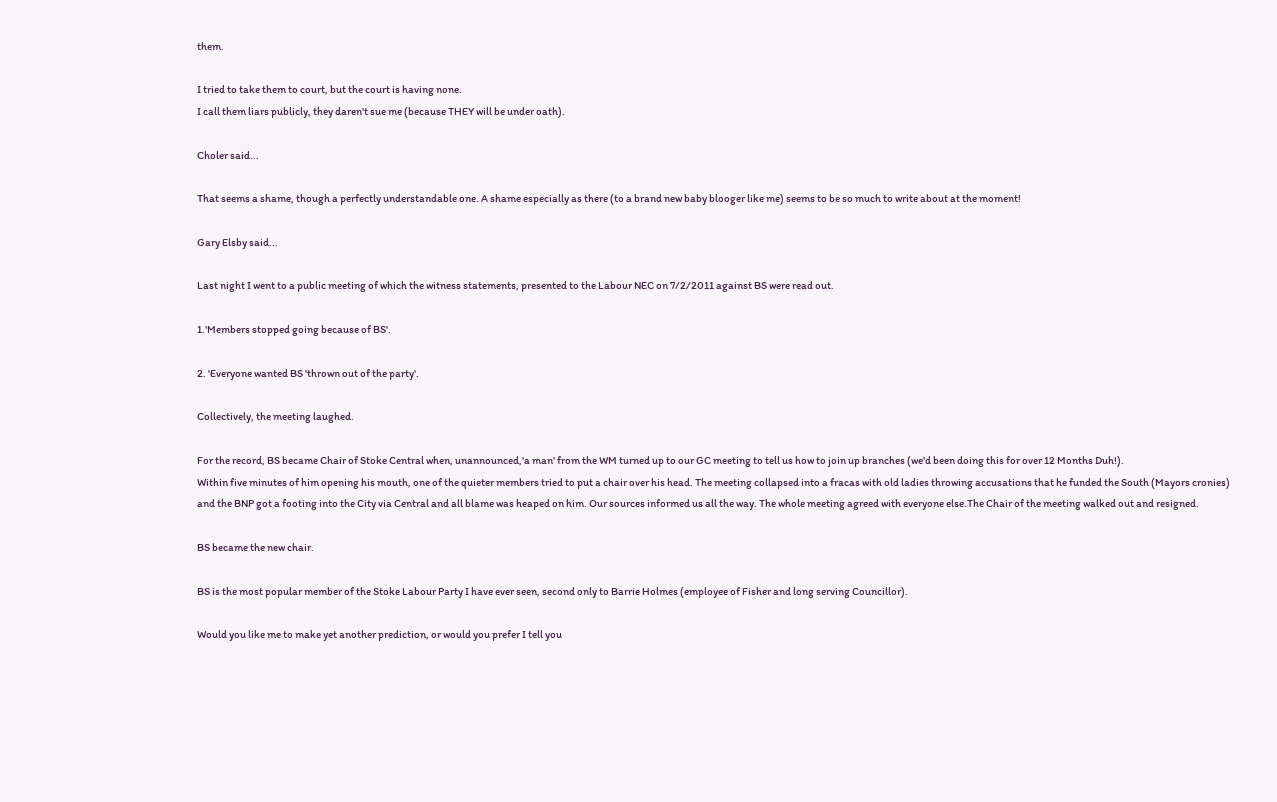them.

I tried to take them to court, but the court is having none.
I call them liars publicly, they daren't sue me (because THEY will be under oath).

Choler said...

That seems a shame, though a perfectly understandable one. A shame especially as there (to a brand new baby blooger like me) seems to be so much to write about at the moment!

Gary Elsby said...

Last night I went to a public meeting of which the witness statements, presented to the Labour NEC on 7/2/2011 against BS were read out.

1.'Members stopped going because of BS'.

2. 'Everyone wanted BS 'thrown out of the party'.

Collectively, the meeting laughed.

For the record, BS became Chair of Stoke Central when, unannounced,'a man' from the WM turned up to our GC meeting to tell us how to join up branches (we'd been doing this for over 12 Months Duh!).
Within five minutes of him opening his mouth, one of the quieter members tried to put a chair over his head. The meeting collapsed into a fracas with old ladies throwing accusations that he funded the South (Mayors cronies) and the BNP got a footing into the City via Central and all blame was heaped on him. Our sources informed us all the way. The whole meeting agreed with everyone else.The Chair of the meeting walked out and resigned.

BS became the new chair.

BS is the most popular member of the Stoke Labour Party I have ever seen, second only to Barrie Holmes (employee of Fisher and long serving Councillor).

Would you like me to make yet another prediction, or would you prefer I tell you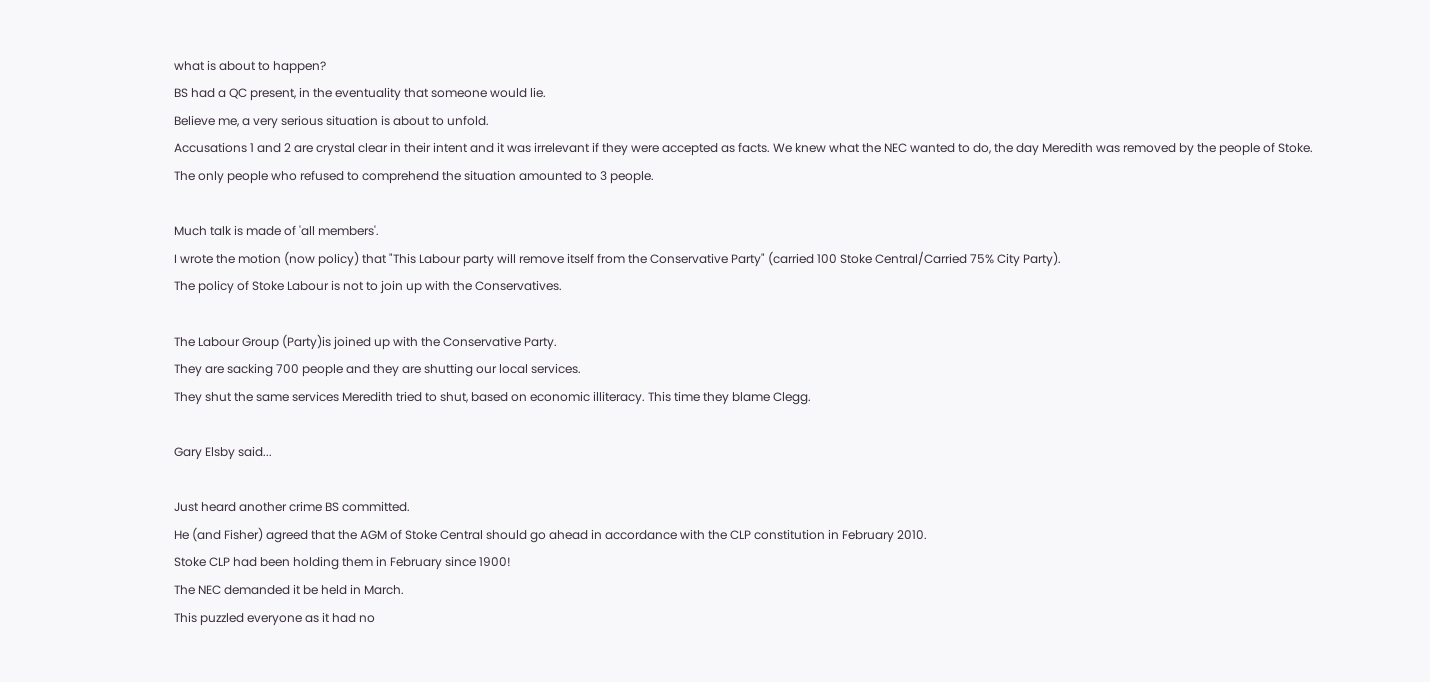what is about to happen?
BS had a QC present, in the eventuality that someone would lie.
Believe me, a very serious situation is about to unfold.
Accusations 1 and 2 are crystal clear in their intent and it was irrelevant if they were accepted as facts. We knew what the NEC wanted to do, the day Meredith was removed by the people of Stoke.
The only people who refused to comprehend the situation amounted to 3 people.

Much talk is made of 'all members'.
I wrote the motion (now policy) that "This Labour party will remove itself from the Conservative Party" (carried 100 Stoke Central/Carried 75% City Party).
The policy of Stoke Labour is not to join up with the Conservatives.

The Labour Group (Party)is joined up with the Conservative Party.
They are sacking 700 people and they are shutting our local services.
They shut the same services Meredith tried to shut, based on economic illiteracy. This time they blame Clegg.

Gary Elsby said...

Just heard another crime BS committed.
He (and Fisher) agreed that the AGM of Stoke Central should go ahead in accordance with the CLP constitution in February 2010.
Stoke CLP had been holding them in February since 1900!
The NEC demanded it be held in March.
This puzzled everyone as it had no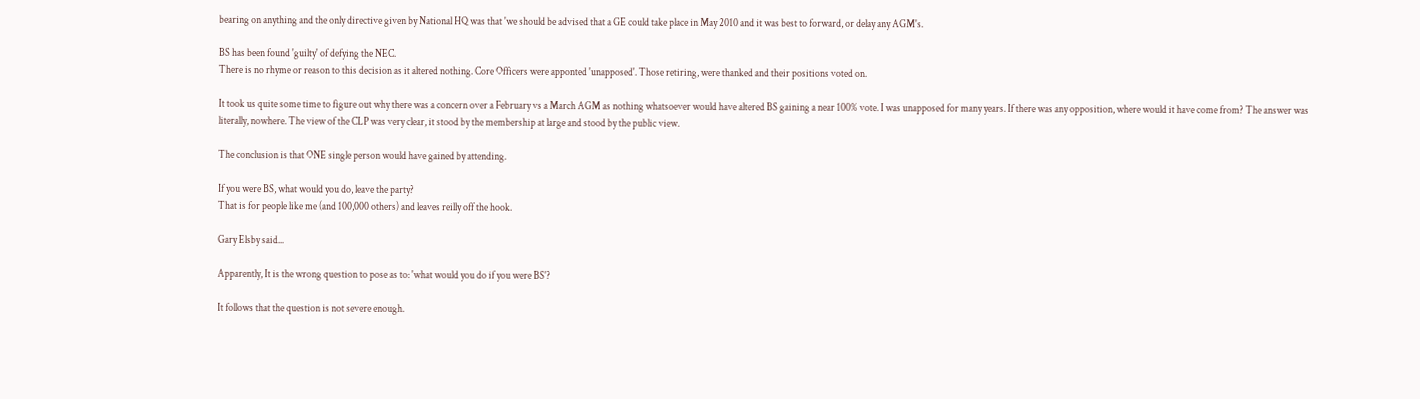bearing on anything and the only directive given by National HQ was that 'we should be advised that a GE could take place in May 2010 and it was best to forward, or delay any AGM's.

BS has been found 'guilty' of defying the NEC.
There is no rhyme or reason to this decision as it altered nothing. Core Officers were apponted 'unapposed'. Those retiring, were thanked and their positions voted on.

It took us quite some time to figure out why there was a concern over a February vs a March AGM as nothing whatsoever would have altered BS gaining a near 100% vote. I was unapposed for many years. If there was any opposition, where would it have come from? The answer was literally, nowhere. The view of the CLP was very clear, it stood by the membership at large and stood by the public view.

The conclusion is that ONE single person would have gained by attending.

If you were BS, what would you do, leave the party?
That is for people like me (and 100,000 others) and leaves reilly off the hook.

Gary Elsby said...

Apparently, It is the wrong question to pose as to: 'what would you do if you were BS'?

It follows that the question is not severe enough.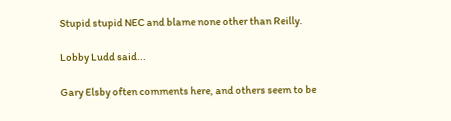Stupid stupid NEC and blame none other than Reilly.

Lobby Ludd said...

Gary Elsby often comments here, and others seem to be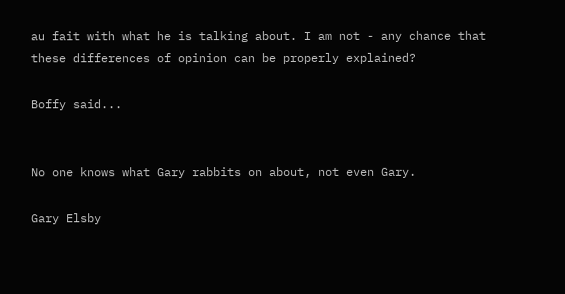au fait with what he is talking about. I am not - any chance that these differences of opinion can be properly explained?

Boffy said...


No one knows what Gary rabbits on about, not even Gary.

Gary Elsby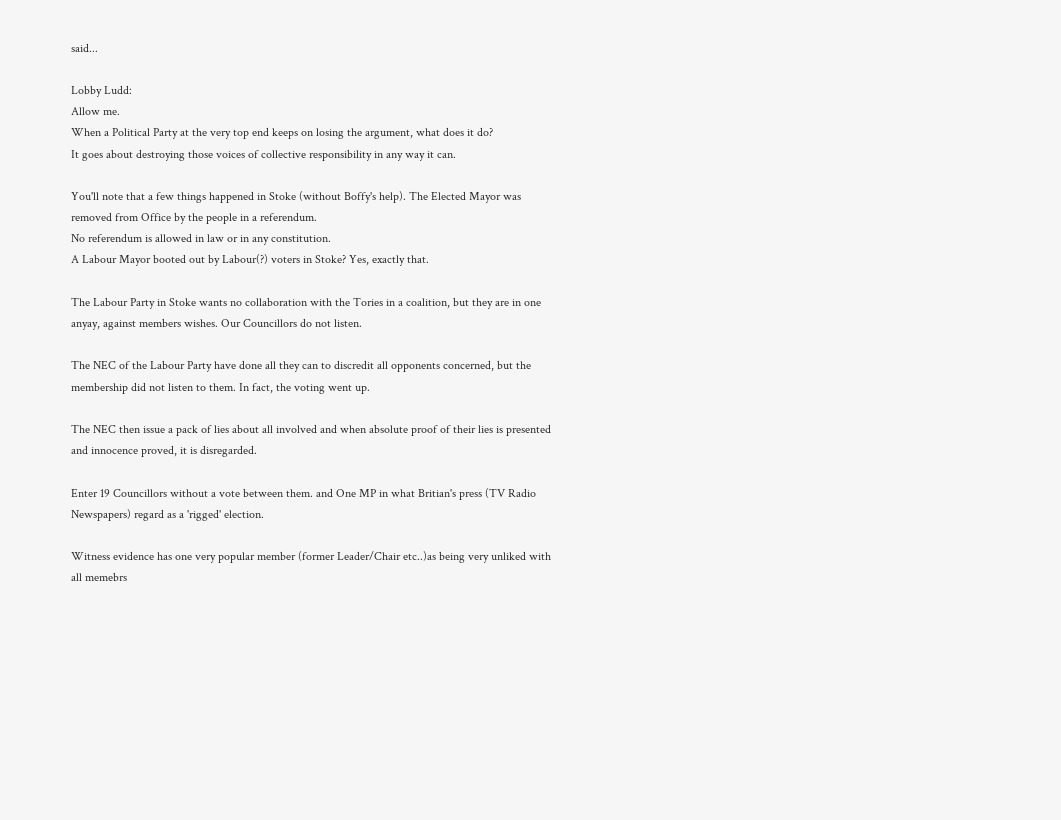said...

Lobby Ludd:
Allow me.
When a Political Party at the very top end keeps on losing the argument, what does it do?
It goes about destroying those voices of collective responsibility in any way it can.

You'll note that a few things happened in Stoke (without Boffy's help). The Elected Mayor was removed from Office by the people in a referendum.
No referendum is allowed in law or in any constitution.
A Labour Mayor booted out by Labour(?) voters in Stoke? Yes, exactly that.

The Labour Party in Stoke wants no collaboration with the Tories in a coalition, but they are in one anyay, against members wishes. Our Councillors do not listen.

The NEC of the Labour Party have done all they can to discredit all opponents concerned, but the membership did not listen to them. In fact, the voting went up.

The NEC then issue a pack of lies about all involved and when absolute proof of their lies is presented and innocence proved, it is disregarded.

Enter 19 Councillors without a vote between them. and One MP in what Britian's press (TV Radio Newspapers) regard as a 'rigged' election.

Witness evidence has one very popular member (former Leader/Chair etc..)as being very unliked with all memebrs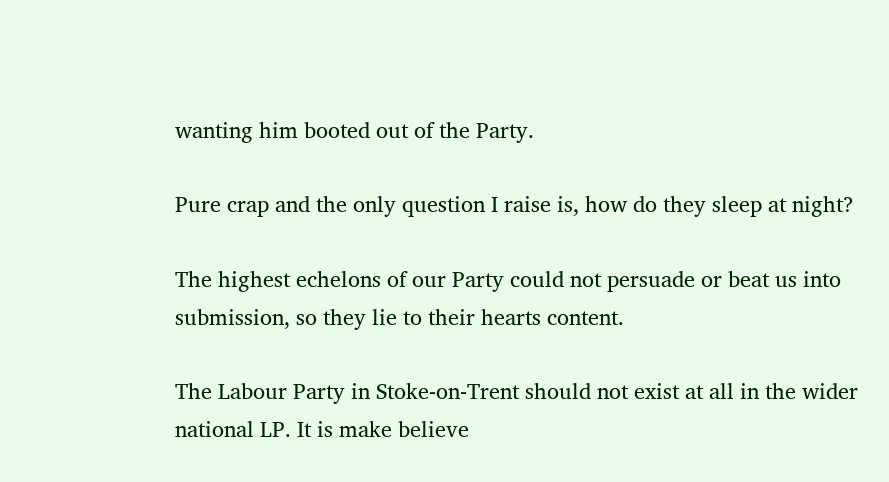wanting him booted out of the Party.

Pure crap and the only question I raise is, how do they sleep at night?

The highest echelons of our Party could not persuade or beat us into submission, so they lie to their hearts content.

The Labour Party in Stoke-on-Trent should not exist at all in the wider national LP. It is make believe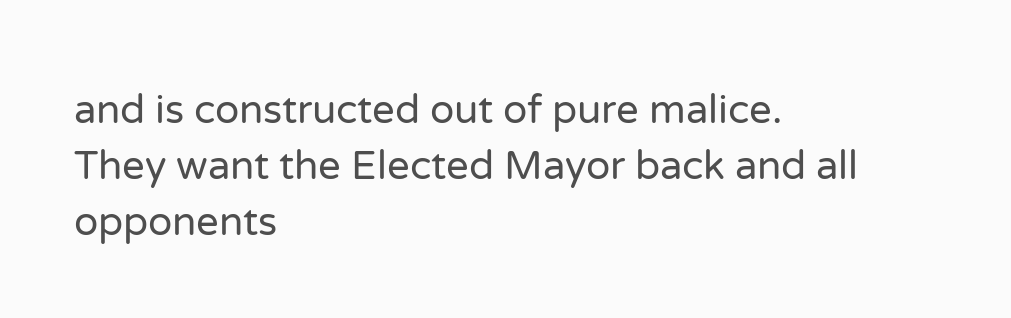and is constructed out of pure malice.
They want the Elected Mayor back and all opponents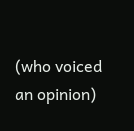(who voiced an opinion)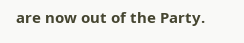are now out of the Party.